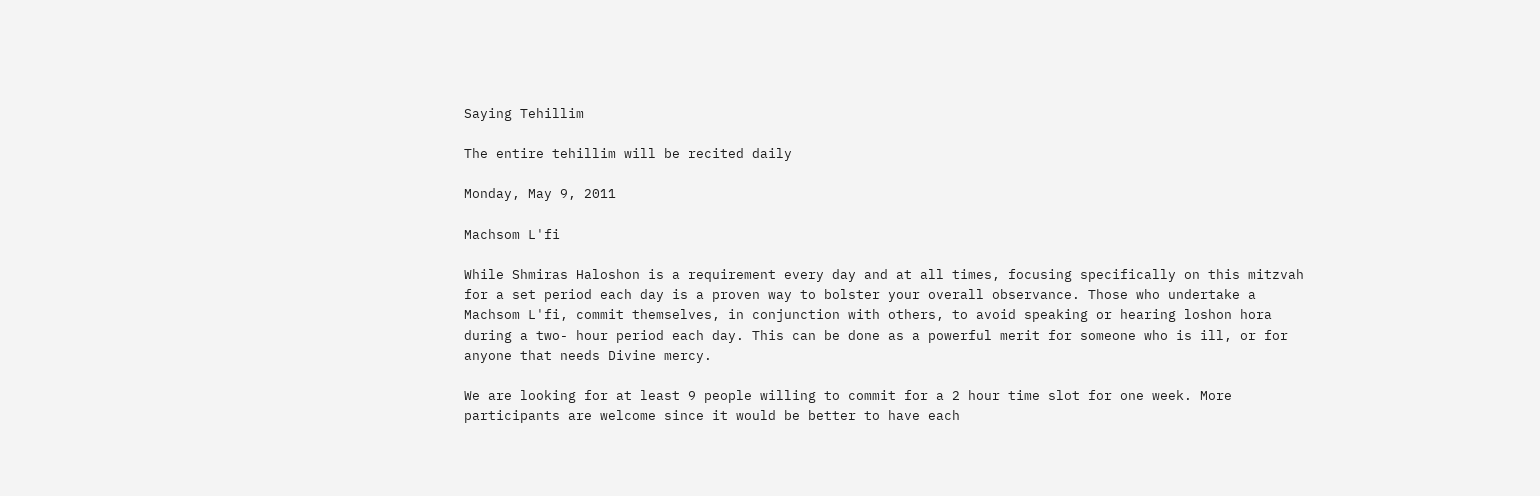Saying Tehillim

The entire tehillim will be recited daily

Monday, May 9, 2011

Machsom L'fi

While Shmiras Haloshon is a requirement every day and at all times, focusing specifically on this mitzvah for a set period each day is a proven way to bolster your overall observance. Those who undertake a Machsom L'fi, commit themselves, in conjunction with others, to avoid speaking or hearing loshon hora during a two- hour period each day. This can be done as a powerful merit for someone who is ill, or for anyone that needs Divine mercy.

We are looking for at least 9 people willing to commit for a 2 hour time slot for one week. More participants are welcome since it would be better to have each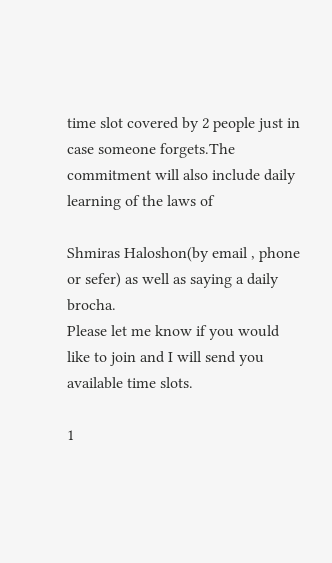time slot covered by 2 people just in case someone forgets.The commitment will also include daily learning of the laws of

Shmiras Haloshon(by email , phone or sefer) as well as saying a daily brocha.
Please let me know if you would like to join and I will send you available time slots.

1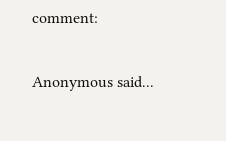comment:

Anonymous said...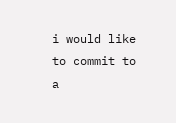i would like to commit to a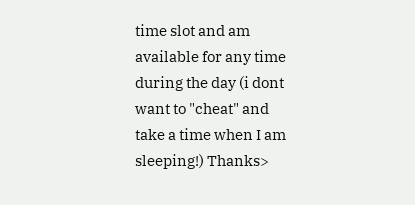time slot and am available for any time during the day (i dont want to "cheat" and take a time when I am sleeping!) Thanks>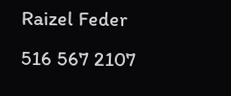Raizel Feder
516 567 2107